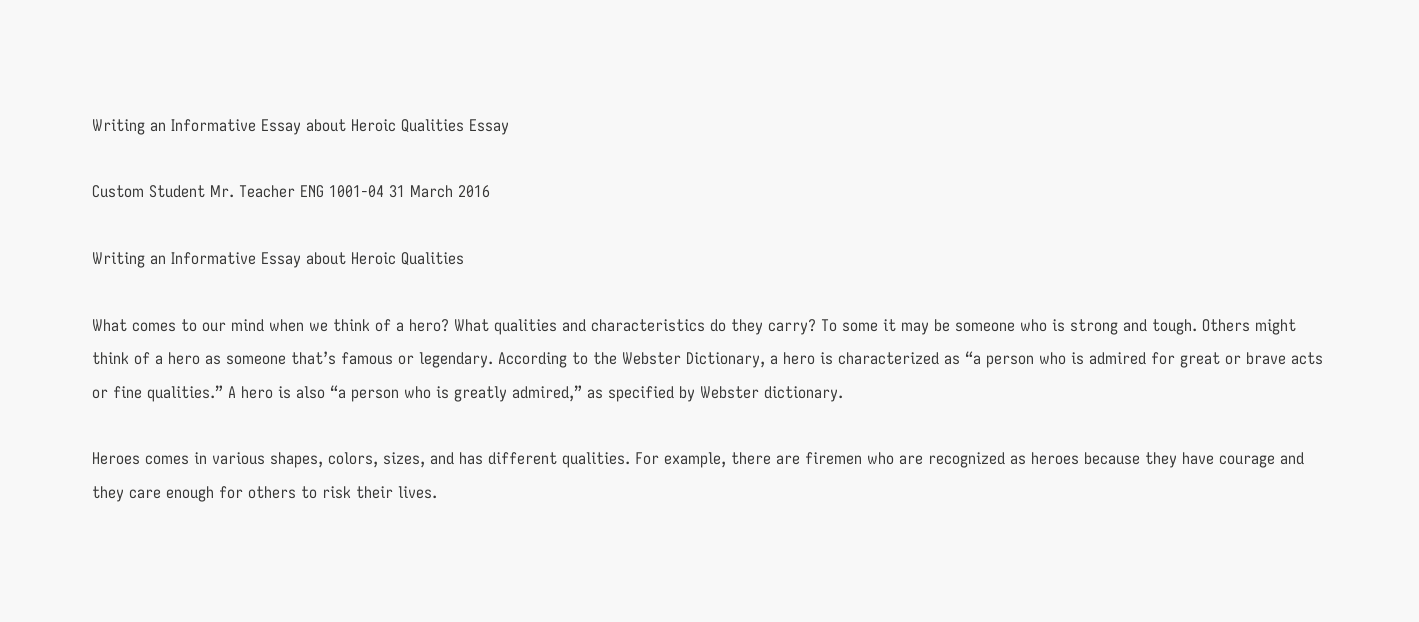Writing an Informative Essay about Heroic Qualities Essay

Custom Student Mr. Teacher ENG 1001-04 31 March 2016

Writing an Informative Essay about Heroic Qualities

What comes to our mind when we think of a hero? What qualities and characteristics do they carry? To some it may be someone who is strong and tough. Others might think of a hero as someone that’s famous or legendary. According to the Webster Dictionary, a hero is characterized as “a person who is admired for great or brave acts or fine qualities.” A hero is also “a person who is greatly admired,” as specified by Webster dictionary.

Heroes comes in various shapes, colors, sizes, and has different qualities. For example, there are firemen who are recognized as heroes because they have courage and they care enough for others to risk their lives.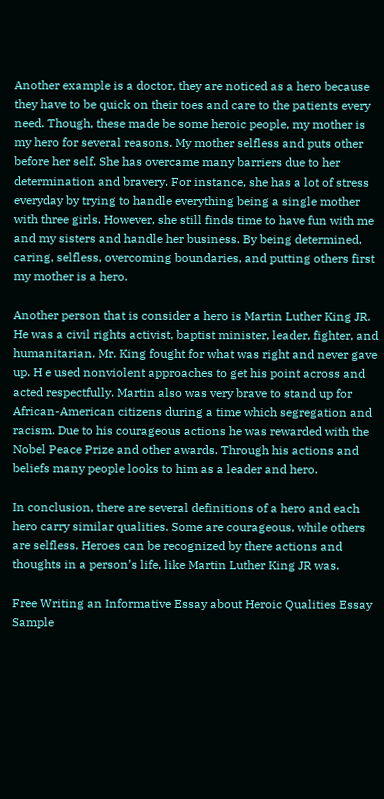Another example is a doctor, they are noticed as a hero because they have to be quick on their toes and care to the patients every need. Though, these made be some heroic people, my mother is my hero for several reasons. My mother selfless and puts other before her self. She has overcame many barriers due to her determination and bravery. For instance, she has a lot of stress everyday by trying to handle everything being a single mother with three girls. However, she still finds time to have fun with me and my sisters and handle her business. By being determined, caring, selfless, overcoming boundaries, and putting others first my mother is a hero.

Another person that is consider a hero is Martin Luther King JR. He was a civil rights activist, baptist minister, leader, fighter, and humanitarian. Mr. King fought for what was right and never gave up. H e used nonviolent approaches to get his point across and acted respectfully. Martin also was very brave to stand up for African-American citizens during a time which segregation and racism. Due to his courageous actions he was rewarded with the Nobel Peace Prize and other awards. Through his actions and beliefs many people looks to him as a leader and hero.

In conclusion, there are several definitions of a hero and each hero carry similar qualities. Some are courageous, while others are selfless. Heroes can be recognized by there actions and thoughts in a person’s life, like Martin Luther King JR was.

Free Writing an Informative Essay about Heroic Qualities Essay Sample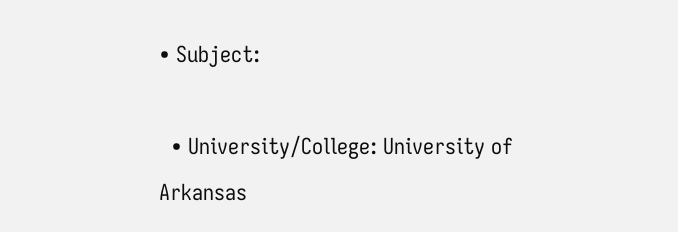• Subject:

  • University/College: University of Arkansas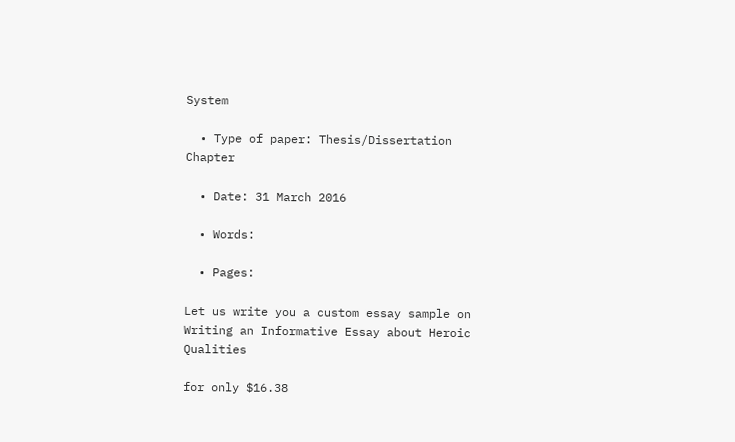System

  • Type of paper: Thesis/Dissertation Chapter

  • Date: 31 March 2016

  • Words:

  • Pages:

Let us write you a custom essay sample on Writing an Informative Essay about Heroic Qualities

for only $16.38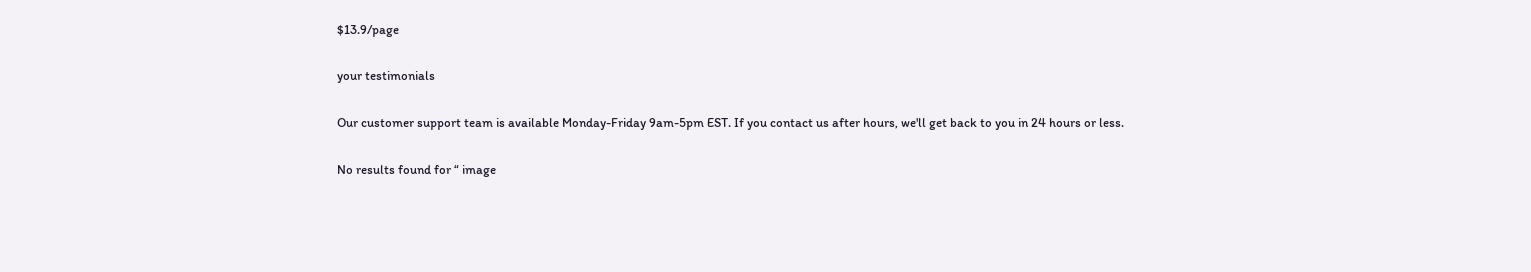$13.9/page

your testimonials

Our customer support team is available Monday-Friday 9am-5pm EST. If you contact us after hours, we'll get back to you in 24 hours or less.

No results found for “ image